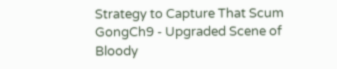Strategy to Capture That Scum GongCh9 - Upgraded Scene of Bloody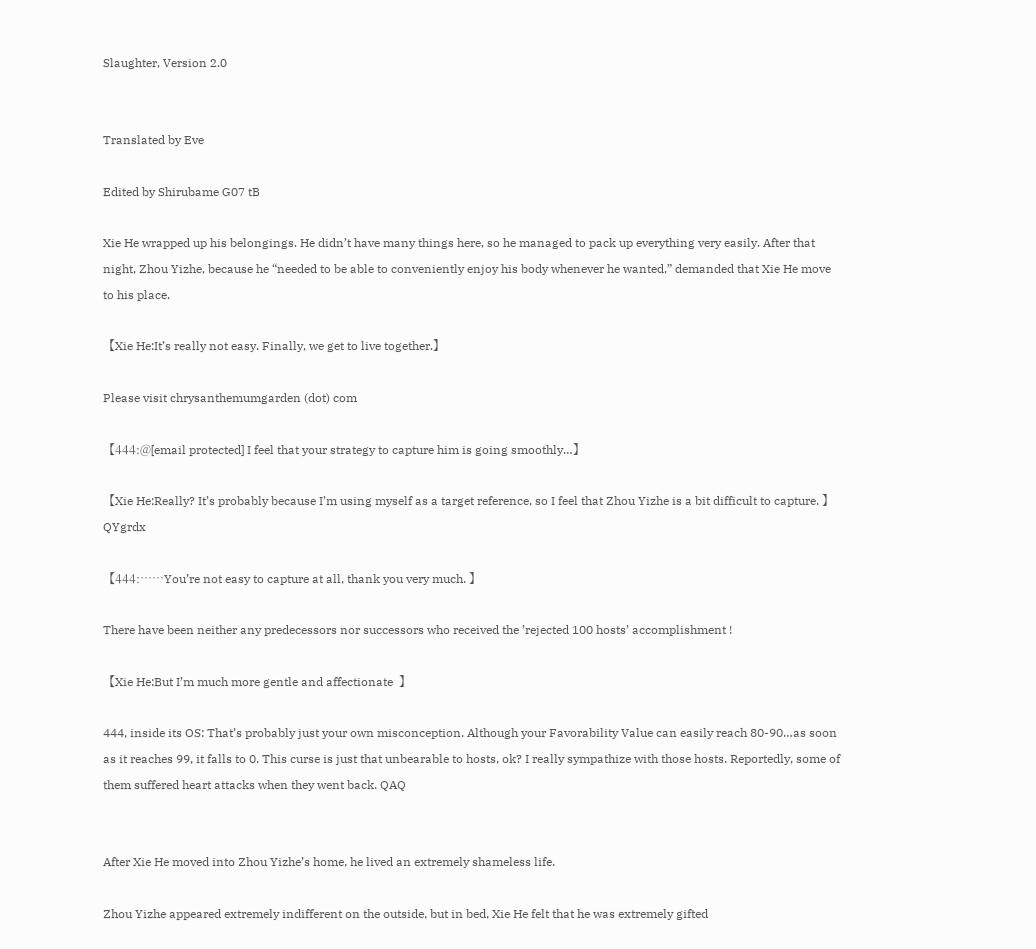Slaughter, Version 2.0


Translated by Eve

Edited by Shirubame G07 tB

Xie He wrapped up his belongings. He didn’t have many things here, so he managed to pack up everything very easily. After that night, Zhou Yizhe, because he “needed to be able to conveniently enjoy his body whenever he wanted,” demanded that Xie He move to his place.

【Xie He:It’s really not easy. Finally, we get to live together.】

Please visit chrysanthemumgarden (dot) com

【444:@[email protected] I feel that your strategy to capture him is going smoothly…】

【Xie He:Really? It’s probably because I’m using myself as a target reference, so I feel that Zhou Yizhe is a bit difficult to capture. 】 QYgrdx

【444:……You’re not easy to capture at all, thank you very much. 】

There have been neither any predecessors nor successors who received the ’rejected 100 hosts’ accomplishment !

【Xie He:But I’m much more gentle and affectionate  】

444, inside its OS: That’s probably just your own misconception. Although your Favorability Value can easily reach 80-90…as soon as it reaches 99, it falls to 0. This curse is just that unbearable to hosts, ok? I really sympathize with those hosts. Reportedly, some of them suffered heart attacks when they went back. QAQ


After Xie He moved into Zhou Yizhe’s home, he lived an extremely shameless life.

Zhou Yizhe appeared extremely indifferent on the outside, but in bed, Xie He felt that he was extremely gifted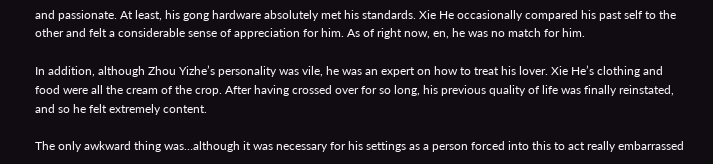and passionate. At least, his gong hardware absolutely met his standards. Xie He occasionally compared his past self to the other and felt a considerable sense of appreciation for him. As of right now, en, he was no match for him.

In addition, although Zhou Yizhe’s personality was vile, he was an expert on how to treat his lover. Xie He’s clothing and food were all the cream of the crop. After having crossed over for so long, his previous quality of life was finally reinstated, and so he felt extremely content.

The only awkward thing was…although it was necessary for his settings as a person forced into this to act really embarrassed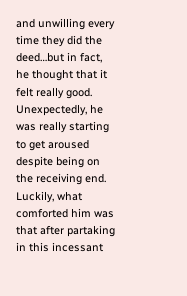and unwilling every time they did the deed…but in fact, he thought that it felt really good. Unexpectedly, he was really starting to get aroused despite being on the receiving end. Luckily, what comforted him was that after partaking in this incessant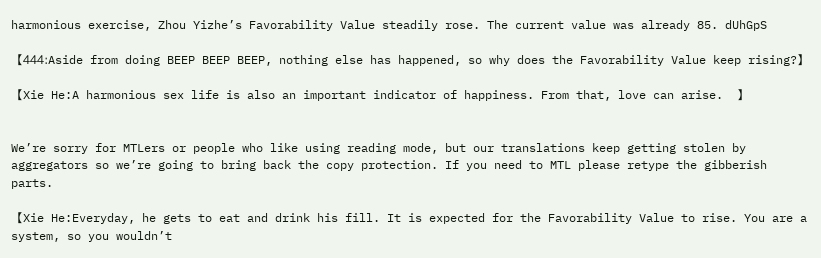harmonious exercise, Zhou Yizhe’s Favorability Value steadily rose. The current value was already 85. dUhGpS

【444:Aside from doing BEEP BEEP BEEP, nothing else has happened, so why does the Favorability Value keep rising?】

【Xie He:A harmonious sex life is also an important indicator of happiness. From that, love can arise.  】


We’re sorry for MTLers or people who like using reading mode, but our translations keep getting stolen by aggregators so we’re going to bring back the copy protection. If you need to MTL please retype the gibberish parts.

【Xie He:Everyday, he gets to eat and drink his fill. It is expected for the Favorability Value to rise. You are a system, so you wouldn’t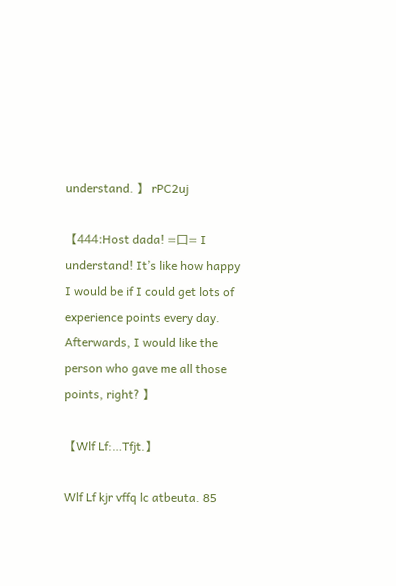understand. 】 rPC2uj

【444:Host dada! =口= I understand! It’s like how happy I would be if I could get lots of experience points every day. Afterwards, I would like the person who gave me all those points, right? 】

【Wlf Lf:…Tfjt.】

Wlf Lf kjr vffq lc atbeuta. 85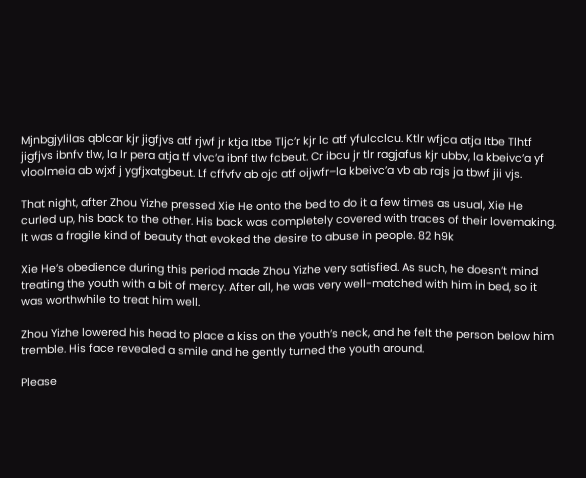Mjnbgjylilas qblcar kjr jigfjvs atf rjwf jr ktja Itbe Tljc’r kjr lc atf yfulcclcu. Ktlr wfjca atja Itbe Tlhtf jigfjvs ibnfv tlw, la lr pera atja tf vlvc’a ibnf tlw fcbeut. Cr ibcu jr tlr ragjafus kjr ubbv, la kbeivc’a yf vloolmeia ab wjxf j ygfjxatgbeut. Lf cffvfv ab ojc atf oijwfr–la kbeivc’a vb ab rajs ja tbwf jii vjs.

That night, after Zhou Yizhe pressed Xie He onto the bed to do it a few times as usual, Xie He curled up, his back to the other. His back was completely covered with traces of their lovemaking. It was a fragile kind of beauty that evoked the desire to abuse in people. 82 h9k

Xie He’s obedience during this period made Zhou Yizhe very satisfied. As such, he doesn’t mind treating the youth with a bit of mercy. After all, he was very well-matched with him in bed, so it was worthwhile to treat him well.

Zhou Yizhe lowered his head to place a kiss on the youth’s neck, and he felt the person below him tremble. His face revealed a smile and he gently turned the youth around.

Please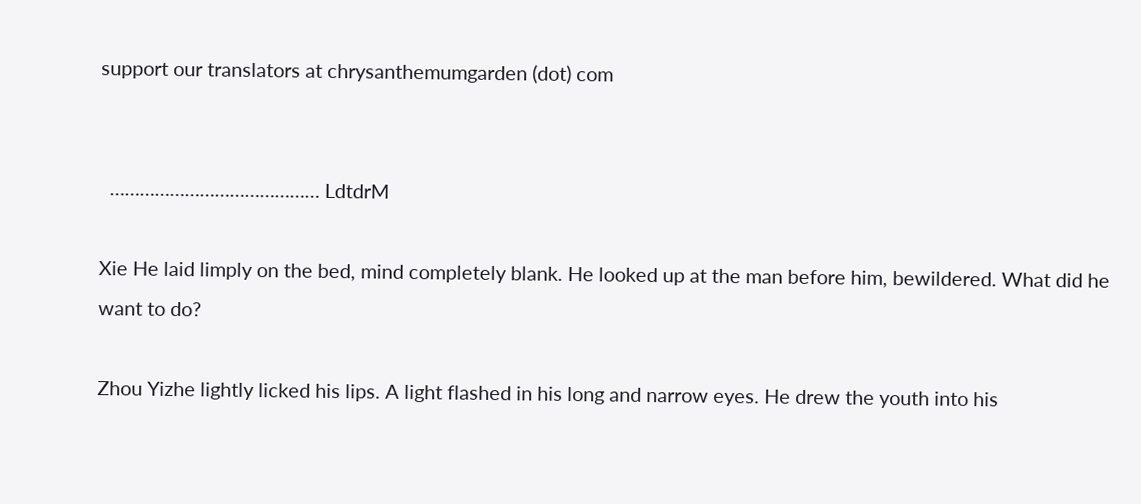support our translators at chrysanthemumgarden (dot) com


  …………………………………… LdtdrM

Xie He laid limply on the bed, mind completely blank. He looked up at the man before him, bewildered. What did he want to do?

Zhou Yizhe lightly licked his lips. A light flashed in his long and narrow eyes. He drew the youth into his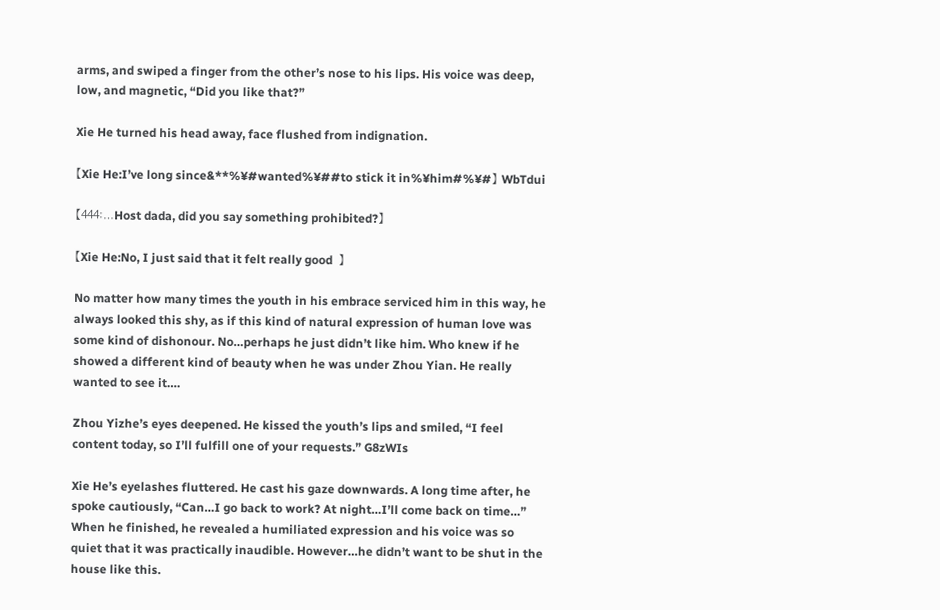arms, and swiped a finger from the other’s nose to his lips. His voice was deep, low, and magnetic, “Did you like that?”

Xie He turned his head away, face flushed from indignation.

【Xie He:I’ve long since&**%¥#wanted%¥##to stick it in%¥him#%¥#】 WbTdui

【444:…Host dada, did you say something prohibited?】

【Xie He:No, I just said that it felt really good  】

No matter how many times the youth in his embrace serviced him in this way, he always looked this shy, as if this kind of natural expression of human love was some kind of dishonour. No…perhaps he just didn’t like him. Who knew if he showed a different kind of beauty when he was under Zhou Yian. He really wanted to see it….

Zhou Yizhe’s eyes deepened. He kissed the youth’s lips and smiled, “I feel content today, so I’ll fulfill one of your requests.” G8zWIs

Xie He’s eyelashes fluttered. He cast his gaze downwards. A long time after, he spoke cautiously, “Can…I go back to work? At night…I’ll come back on time…” When he finished, he revealed a humiliated expression and his voice was so quiet that it was practically inaudible. However…he didn’t want to be shut in the house like this.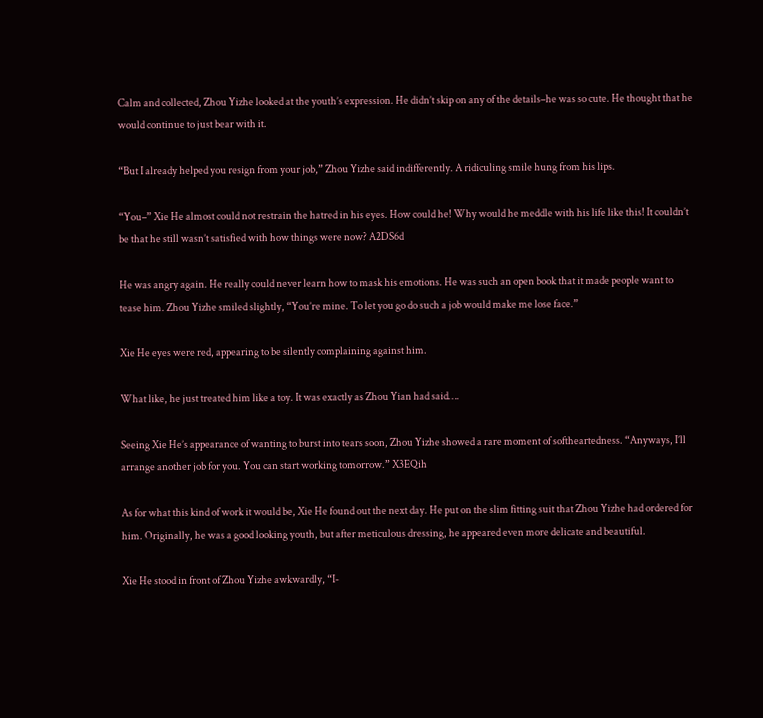Calm and collected, Zhou Yizhe looked at the youth’s expression. He didn’t skip on any of the details–he was so cute. He thought that he would continue to just bear with it.

“But I already helped you resign from your job,” Zhou Yizhe said indifferently. A ridiculing smile hung from his lips.

“You–” Xie He almost could not restrain the hatred in his eyes. How could he! Why would he meddle with his life like this! It couldn’t be that he still wasn’t satisfied with how things were now? A2DS6d

He was angry again. He really could never learn how to mask his emotions. He was such an open book that it made people want to tease him. Zhou Yizhe smiled slightly, “You’re mine. To let you go do such a job would make me lose face.”

Xie He eyes were red, appearing to be silently complaining against him.

What like, he just treated him like a toy. It was exactly as Zhou Yian had said….

Seeing Xie He’s appearance of wanting to burst into tears soon, Zhou Yizhe showed a rare moment of softheartedness. “Anyways, I’ll arrange another job for you. You can start working tomorrow.” X3EQih

As for what this kind of work it would be, Xie He found out the next day. He put on the slim fitting suit that Zhou Yizhe had ordered for him. Originally, he was a good looking youth, but after meticulous dressing, he appeared even more delicate and beautiful.

Xie He stood in front of Zhou Yizhe awkwardly, “I-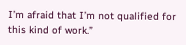I’m afraid that I’m not qualified for this kind of work.”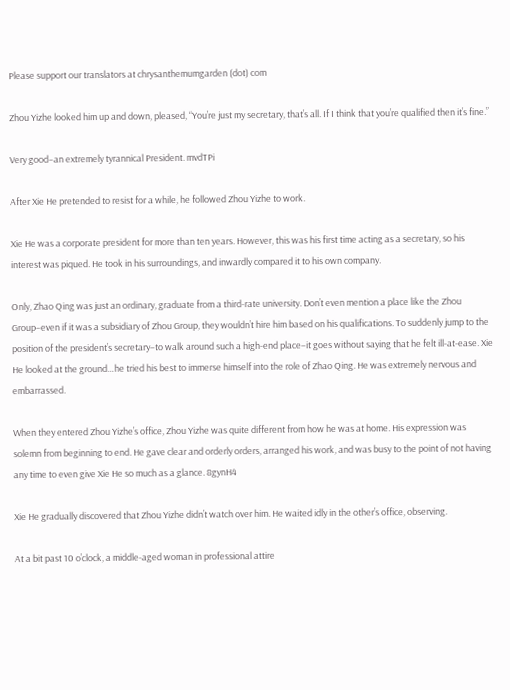Please support our translators at chrysanthemumgarden (dot) com

Zhou Yizhe looked him up and down, pleased, “You’re just my secretary, that’s all. If I think that you’re qualified then it’s fine.”

Very good–an extremely tyrannical President. mvdTPi

After Xie He pretended to resist for a while, he followed Zhou Yizhe to work.

Xie He was a corporate president for more than ten years. However, this was his first time acting as a secretary, so his interest was piqued. He took in his surroundings, and inwardly compared it to his own company.

Only, Zhao Qing was just an ordinary, graduate from a third-rate university. Don’t even mention a place like the Zhou Group–even if it was a subsidiary of Zhou Group, they wouldn’t hire him based on his qualifications. To suddenly jump to the position of the president’s secretary–to walk around such a high-end place–it goes without saying that he felt ill-at-ease. Xie He looked at the ground…he tried his best to immerse himself into the role of Zhao Qing. He was extremely nervous and embarrassed.

When they entered Zhou Yizhe’s office, Zhou Yizhe was quite different from how he was at home. His expression was solemn from beginning to end. He gave clear and orderly orders, arranged his work, and was busy to the point of not having any time to even give Xie He so much as a glance. 8gynH4

Xie He gradually discovered that Zhou Yizhe didn’t watch over him. He waited idly in the other’s office, observing.

At a bit past 10 o’clock, a middle-aged woman in professional attire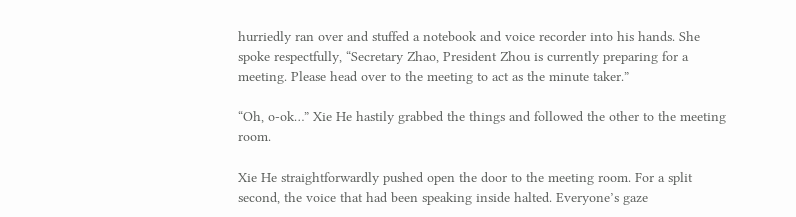hurriedly ran over and stuffed a notebook and voice recorder into his hands. She spoke respectfully, “Secretary Zhao, President Zhou is currently preparing for a meeting. Please head over to the meeting to act as the minute taker.”

“Oh, o-ok…” Xie He hastily grabbed the things and followed the other to the meeting room.

Xie He straightforwardly pushed open the door to the meeting room. For a split second, the voice that had been speaking inside halted. Everyone’s gaze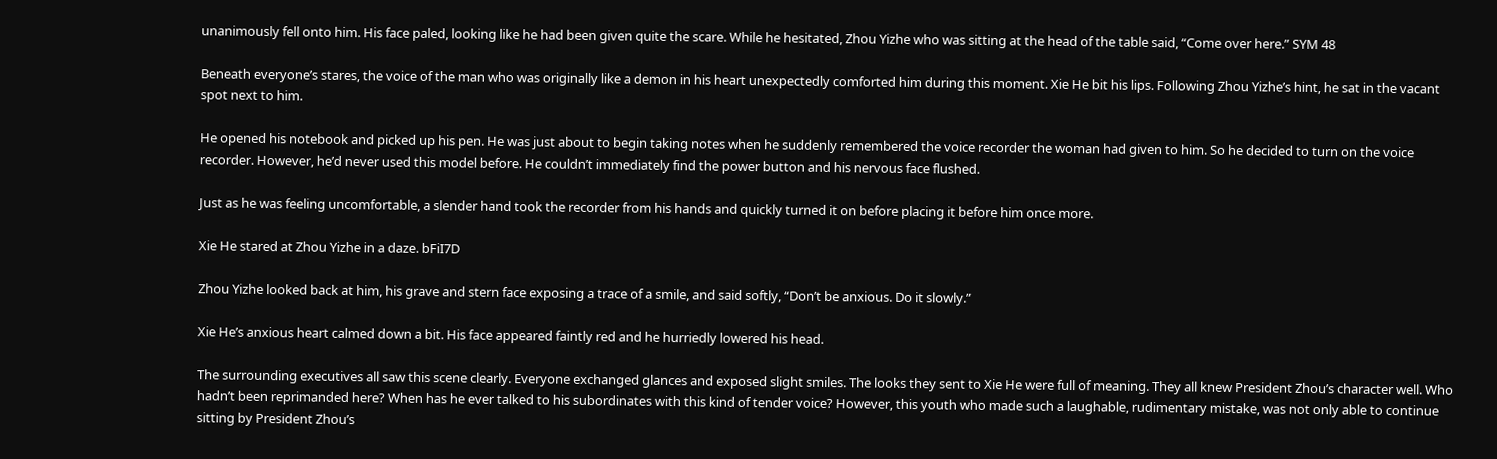unanimously fell onto him. His face paled, looking like he had been given quite the scare. While he hesitated, Zhou Yizhe who was sitting at the head of the table said, “Come over here.” SYM 48

Beneath everyone’s stares, the voice of the man who was originally like a demon in his heart unexpectedly comforted him during this moment. Xie He bit his lips. Following Zhou Yizhe’s hint, he sat in the vacant spot next to him.

He opened his notebook and picked up his pen. He was just about to begin taking notes when he suddenly remembered the voice recorder the woman had given to him. So he decided to turn on the voice recorder. However, he’d never used this model before. He couldn’t immediately find the power button and his nervous face flushed.

Just as he was feeling uncomfortable, a slender hand took the recorder from his hands and quickly turned it on before placing it before him once more.

Xie He stared at Zhou Yizhe in a daze. bFiI7D

Zhou Yizhe looked back at him, his grave and stern face exposing a trace of a smile, and said softly, “Don’t be anxious. Do it slowly.”

Xie He’s anxious heart calmed down a bit. His face appeared faintly red and he hurriedly lowered his head.

The surrounding executives all saw this scene clearly. Everyone exchanged glances and exposed slight smiles. The looks they sent to Xie He were full of meaning. They all knew President Zhou’s character well. Who hadn’t been reprimanded here? When has he ever talked to his subordinates with this kind of tender voice? However, this youth who made such a laughable, rudimentary mistake, was not only able to continue sitting by President Zhou’s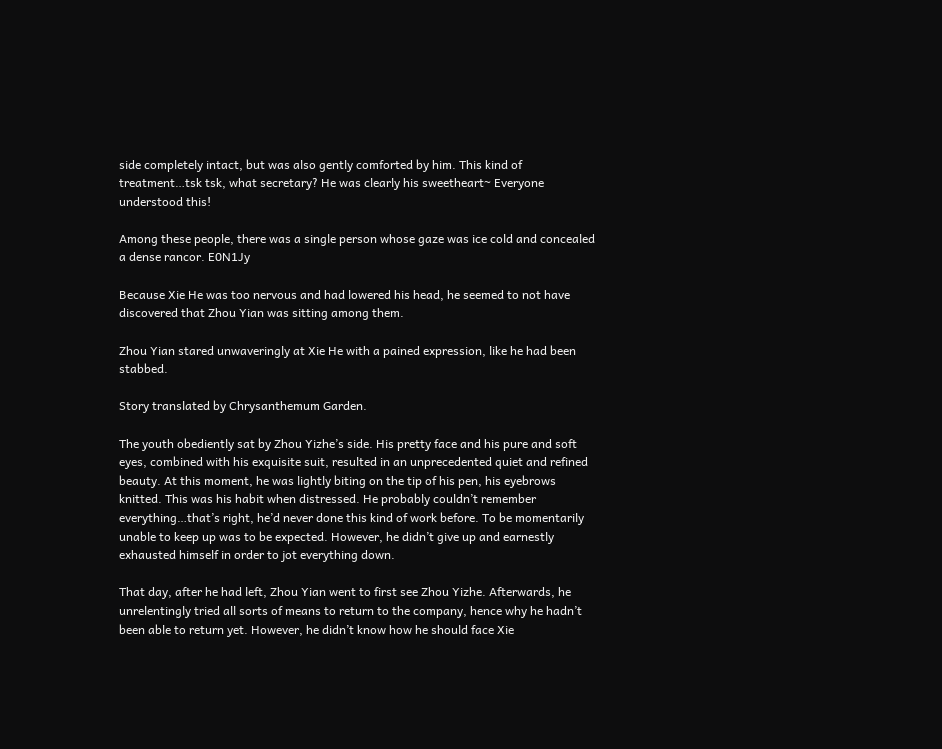side completely intact, but was also gently comforted by him. This kind of treatment…tsk tsk, what secretary? He was clearly his sweetheart~ Everyone understood this!

Among these people, there was a single person whose gaze was ice cold and concealed a dense rancor. E0N1Jy

Because Xie He was too nervous and had lowered his head, he seemed to not have discovered that Zhou Yian was sitting among them.

Zhou Yian stared unwaveringly at Xie He with a pained expression, like he had been stabbed.

Story translated by Chrysanthemum Garden.

The youth obediently sat by Zhou Yizhe’s side. His pretty face and his pure and soft eyes, combined with his exquisite suit, resulted in an unprecedented quiet and refined beauty. At this moment, he was lightly biting on the tip of his pen, his eyebrows knitted. This was his habit when distressed. He probably couldn’t remember everything…that’s right, he’d never done this kind of work before. To be momentarily unable to keep up was to be expected. However, he didn’t give up and earnestly exhausted himself in order to jot everything down.

That day, after he had left, Zhou Yian went to first see Zhou Yizhe. Afterwards, he unrelentingly tried all sorts of means to return to the company, hence why he hadn’t been able to return yet. However, he didn’t know how he should face Xie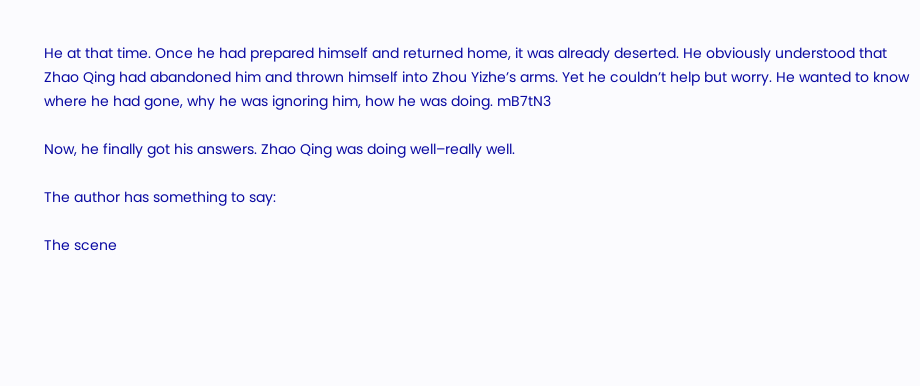He at that time. Once he had prepared himself and returned home, it was already deserted. He obviously understood that Zhao Qing had abandoned him and thrown himself into Zhou Yizhe’s arms. Yet he couldn’t help but worry. He wanted to know where he had gone, why he was ignoring him, how he was doing. mB7tN3

Now, he finally got his answers. Zhao Qing was doing well–really well.

The author has something to say:

The scene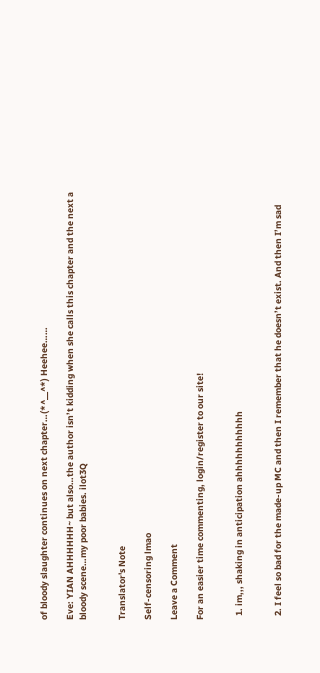of bloody slaughter continues on next chapter…(*^__^*) Heehee……

Eve: YIAN AHHHHHH~ but also…the author isn’t kidding when she calls this chapter and the next a bloody scene…my poor babies. ilot3Q


Translator's Note

Self-censoring lmao

Leave a Comment

For an easier time commenting, login/register to our site!


  1. im,,, shaking in anticipation ahhhhhhhhhhh


  2. I feel so bad for the made-up MC and then I remember that he doesn’t exist. And then I’m sad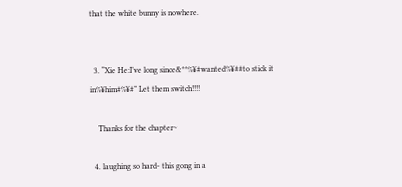that the white bunny is nowhere.


  3. “Xie He:I’ve long since&**%¥#wanted%¥##to stick it in%¥him#%¥#” Let them switch!!!!

    Thanks for the chapter~

  4. laughing so hard- this gong in a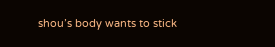shou’s body wants to stick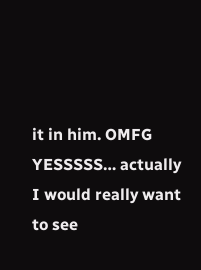it in him. OMFG YESSSSS… actually I would really want to see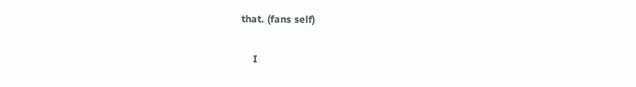that. (fans self)

    I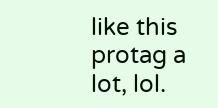like this protag a lot, lol.